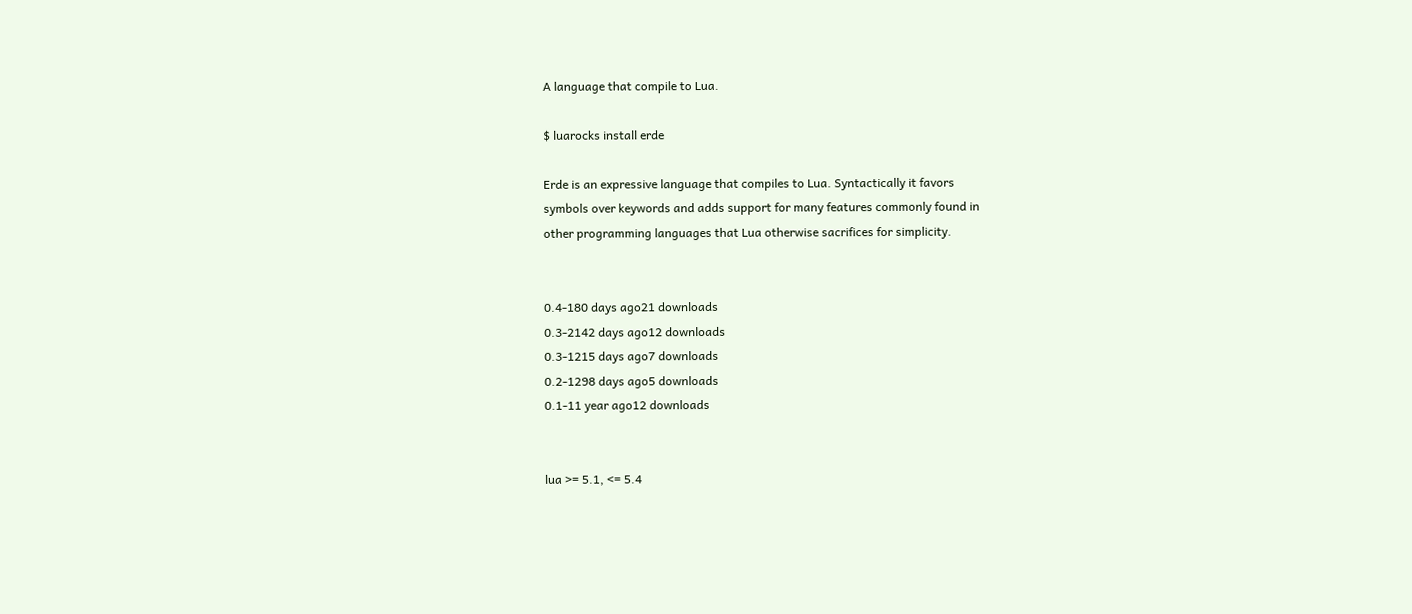A language that compile to Lua.

$ luarocks install erde

Erde is an expressive language that compiles to Lua. Syntactically it favors
symbols over keywords and adds support for many features commonly found in
other programming languages that Lua otherwise sacrifices for simplicity.


0.4-180 days ago21 downloads
0.3-2142 days ago12 downloads
0.3-1215 days ago7 downloads
0.2-1298 days ago5 downloads
0.1-11 year ago12 downloads


lua >= 5.1, <= 5.4